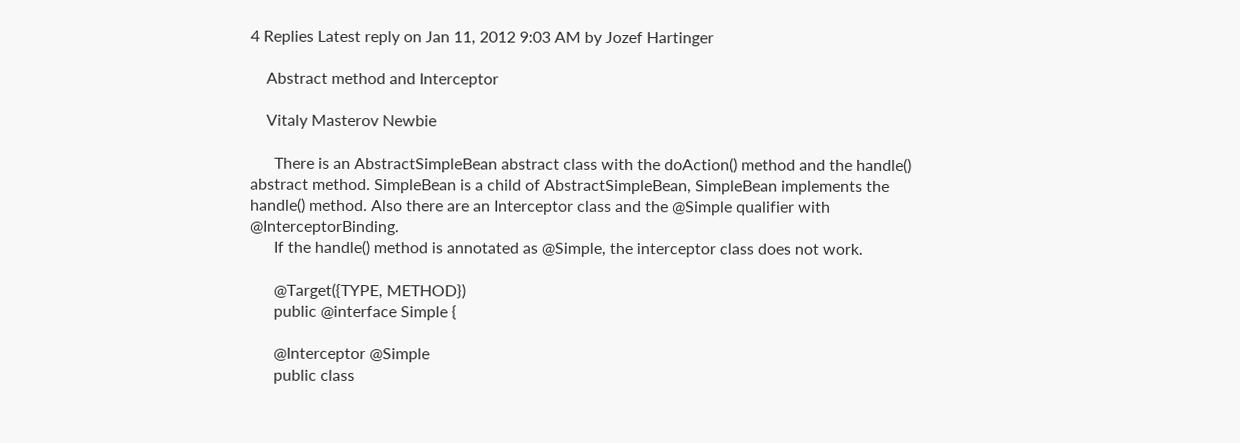4 Replies Latest reply on Jan 11, 2012 9:03 AM by Jozef Hartinger

    Abstract method and Interceptor

    Vitaly Masterov Newbie

      There is an AbstractSimpleBean abstract class with the doAction() method and the handle() abstract method. SimpleBean is a child of AbstractSimpleBean, SimpleBean implements the handle() method. Also there are an Interceptor class and the @Simple qualifier with @InterceptorBinding.
      If the handle() method is annotated as @Simple, the interceptor class does not work.

      @Target({TYPE, METHOD})
      public @interface Simple {

      @Interceptor @Simple
      public class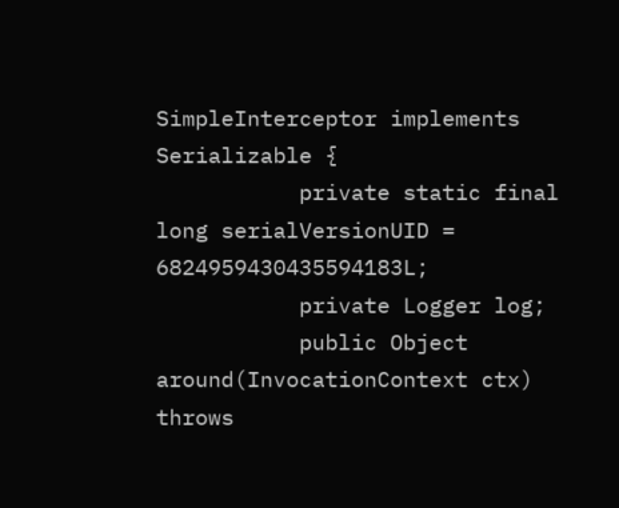SimpleInterceptor implements Serializable {
           private static final long serialVersionUID = 6824959430435594183L;
           private Logger log;
           public Object around(InvocationContext ctx) throws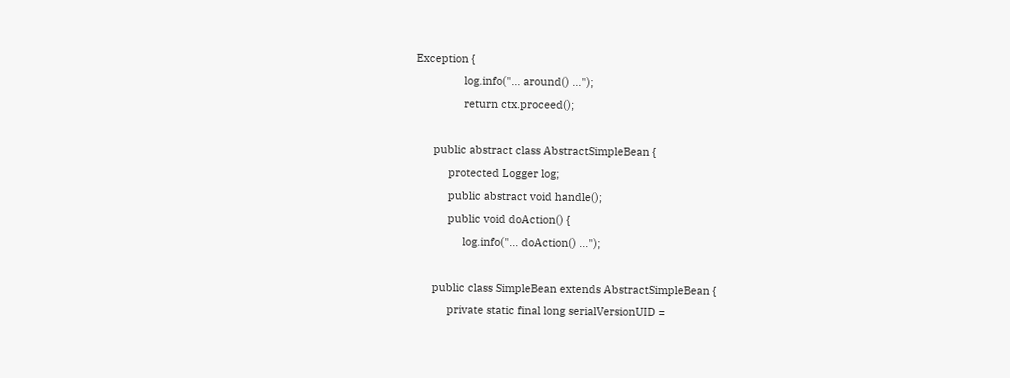Exception {
                log.info("... around() ...");
                return ctx.proceed();

      public abstract class AbstractSimpleBean {
           protected Logger log;
           public abstract void handle();
           public void doAction() {
                log.info("... doAction() ...");

      public class SimpleBean extends AbstractSimpleBean {
           private static final long serialVersionUID =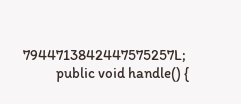7944713842447575257L;
           public void handle() {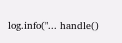log.info("... handle()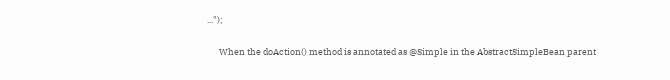...");

      When the doAction() method is annotated as @Simple in the AbstractSimpleBean parent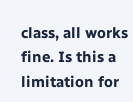class, all works fine. Is this a limitation for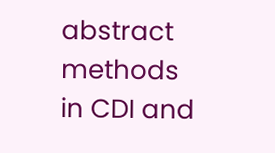abstract methods in CDI and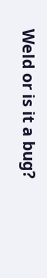Weld or is it a bug?